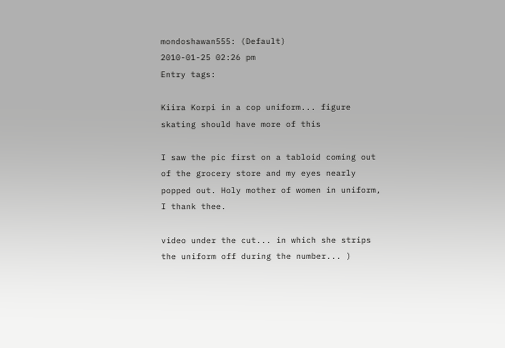mondoshawan555: (Default)
2010-01-25 02:26 pm
Entry tags:

Kiira Korpi in a cop uniform... figure skating should have more of this

I saw the pic first on a tabloid coming out of the grocery store and my eyes nearly popped out. Holy mother of women in uniform, I thank thee.

video under the cut... in which she strips the uniform off during the number... )